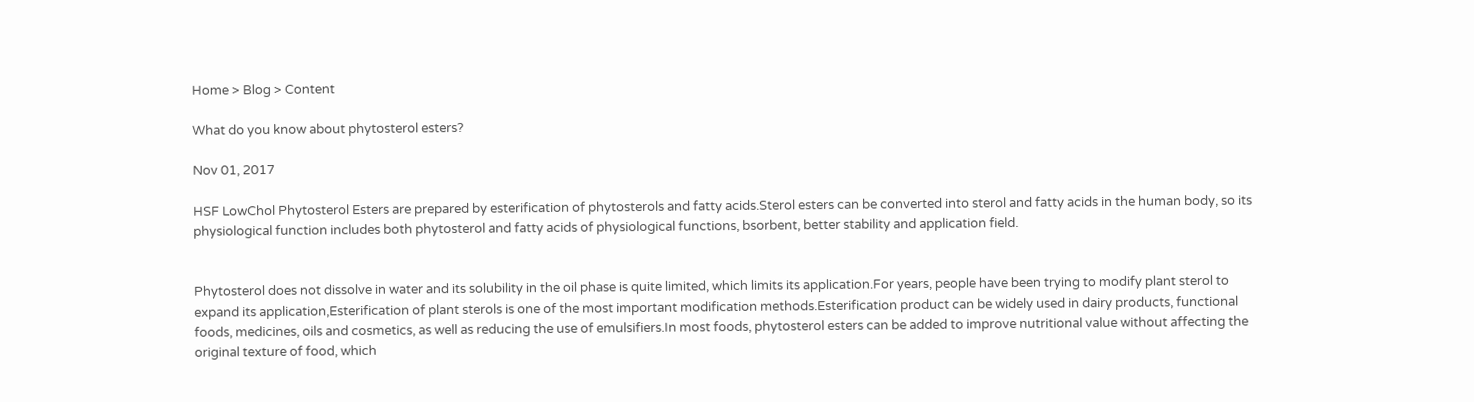Home > Blog > Content

What do you know about phytosterol esters?

Nov 01, 2017

HSF LowChol Phytosterol Esters are prepared by esterification of phytosterols and fatty acids.Sterol esters can be converted into sterol and fatty acids in the human body, so its physiological function includes both phytosterol and fatty acids of physiological functions, bsorbent, better stability and application field.


Phytosterol does not dissolve in water and its solubility in the oil phase is quite limited, which limits its application.For years, people have been trying to modify plant sterol to expand its application,Esterification of plant sterols is one of the most important modification methods.Esterification product can be widely used in dairy products, functional foods, medicines, oils and cosmetics, as well as reducing the use of emulsifiers.In most foods, phytosterol esters can be added to improve nutritional value without affecting the original texture of food, which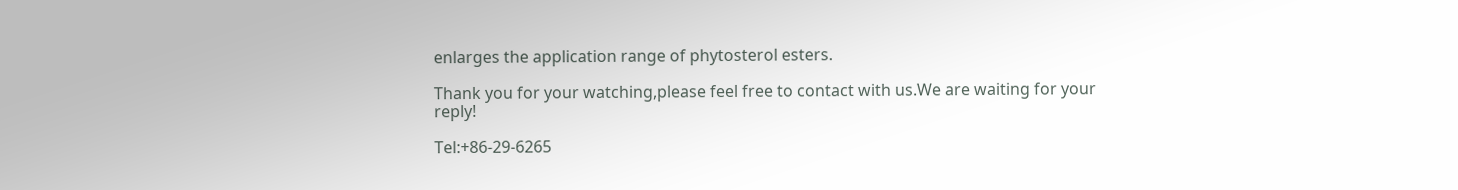enlarges the application range of phytosterol esters.

Thank you for your watching,please feel free to contact with us.We are waiting for your reply!

Tel:+86-29-6265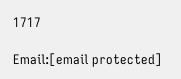1717

Email:[email protected]